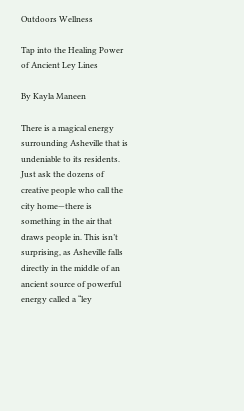Outdoors Wellness

Tap into the Healing Power of Ancient Ley Lines

By Kayla Maneen

There is a magical energy surrounding Asheville that is undeniable to its residents. Just ask the dozens of creative people who call the city home—there is something in the air that draws people in. This isn’t surprising, as Asheville falls directly in the middle of an ancient source of powerful energy called a “ley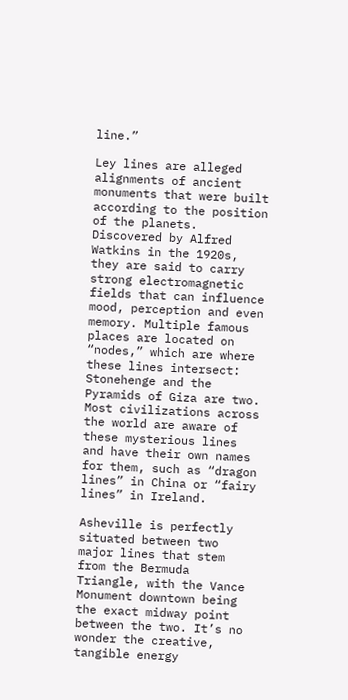line.”

Ley lines are alleged alignments of ancient monuments that were built according to the position of the planets. Discovered by Alfred Watkins in the 1920s, they are said to carry strong electromagnetic fields that can influence mood, perception and even memory. Multiple famous places are located on “nodes,” which are where these lines intersect: Stonehenge and the Pyramids of Giza are two. Most civilizations across the world are aware of these mysterious lines and have their own names for them, such as “dragon lines” in China or “fairy lines” in Ireland.

Asheville is perfectly situated between two major lines that stem from the Bermuda Triangle, with the Vance Monument downtown being the exact midway point between the two. It’s no wonder the creative, tangible energy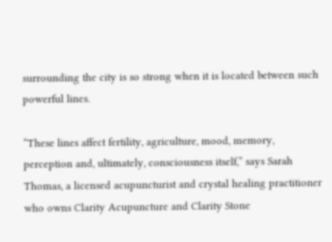surrounding the city is so strong when it is located between such powerful lines.

“These lines affect fertility, agriculture, mood, memory, perception and, ultimately, consciousness itself,” says Sarah Thomas, a licensed acupuncturist and crystal healing practitioner who owns Clarity Acupuncture and Clarity Stone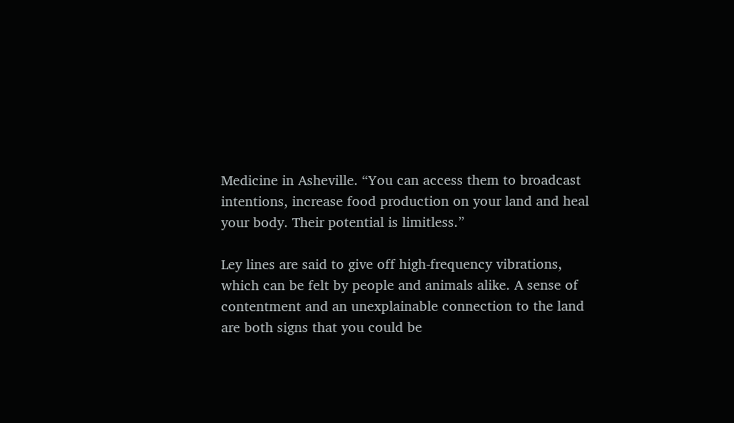Medicine in Asheville. “You can access them to broadcast intentions, increase food production on your land and heal your body. Their potential is limitless.”

Ley lines are said to give off high-frequency vibrations, which can be felt by people and animals alike. A sense of contentment and an unexplainable connection to the land are both signs that you could be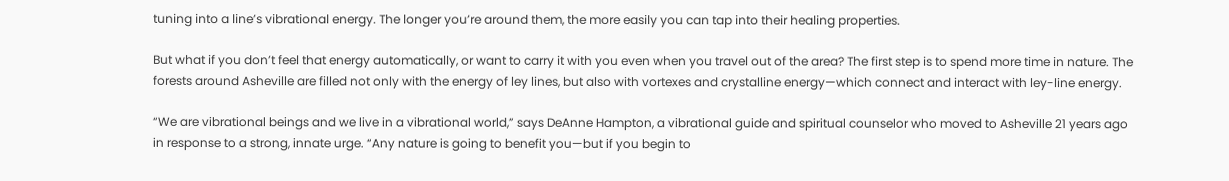tuning into a line’s vibrational energy. The longer you’re around them, the more easily you can tap into their healing properties.

But what if you don’t feel that energy automatically, or want to carry it with you even when you travel out of the area? The first step is to spend more time in nature. The forests around Asheville are filled not only with the energy of ley lines, but also with vortexes and crystalline energy—which connect and interact with ley-line energy.

“We are vibrational beings and we live in a vibrational world,” says DeAnne Hampton, a vibrational guide and spiritual counselor who moved to Asheville 21 years ago in response to a strong, innate urge. “Any nature is going to benefit you—but if you begin to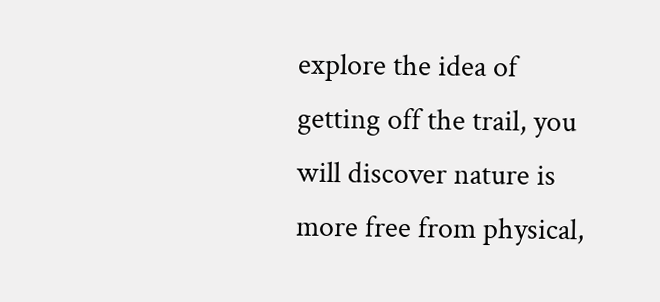explore the idea of getting off the trail, you will discover nature is more free from physical,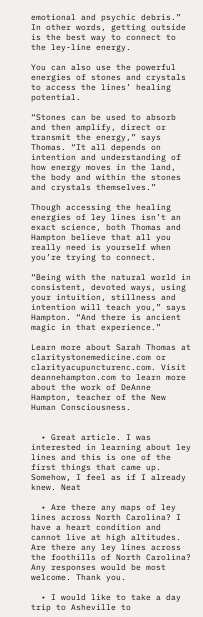emotional and psychic debris.” In other words, getting outside is the best way to connect to the ley-line energy.

You can also use the powerful energies of stones and crystals to access the lines’ healing potential.

“Stones can be used to absorb and then amplify, direct or transmit the energy,” says Thomas. “It all depends on intention and understanding of how energy moves in the land, the body and within the stones and crystals themselves.”

Though accessing the healing energies of ley lines isn’t an exact science, both Thomas and Hampton believe that all you really need is yourself when you’re trying to connect.

“Being with the natural world in consistent, devoted ways, using your intuition, stillness and intention will teach you,” says Hampton. “And there is ancient magic in that experience.”

Learn more about Sarah Thomas at claritystonemedicine.com or clarityacupuncturenc.com. Visit deannehampton.com to learn more about the work of DeAnne Hampton, teacher of the New Human Consciousness.


  • Great article. I was interested in learning about ley lines and this is one of the first things that came up. Somehow, I feel as if I already knew. Neat

  • Are there any maps of ley lines across North Carolina? I have a heart condition and cannot live at high altitudes. Are there any ley lines across the foothills of North Carolina? Any responses would be most welcome. Thank you.

  • I would like to take a day trip to Asheville to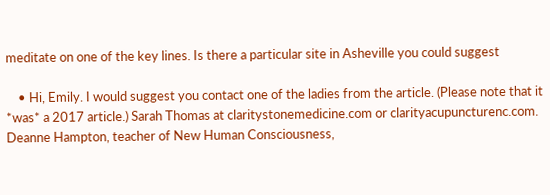meditate on one of the key lines. Is there a particular site in Asheville you could suggest

    • Hi, Emily. I would suggest you contact one of the ladies from the article. (Please note that it *was* a 2017 article.) Sarah Thomas at claritystonemedicine.com or clarityacupuncturenc.com. Deanne Hampton, teacher of New Human Consciousness,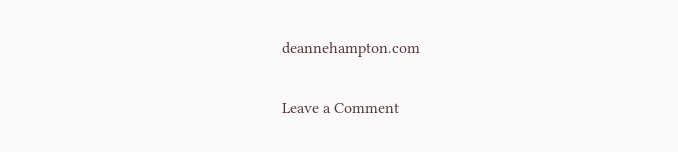deannehampton.com

Leave a Comment